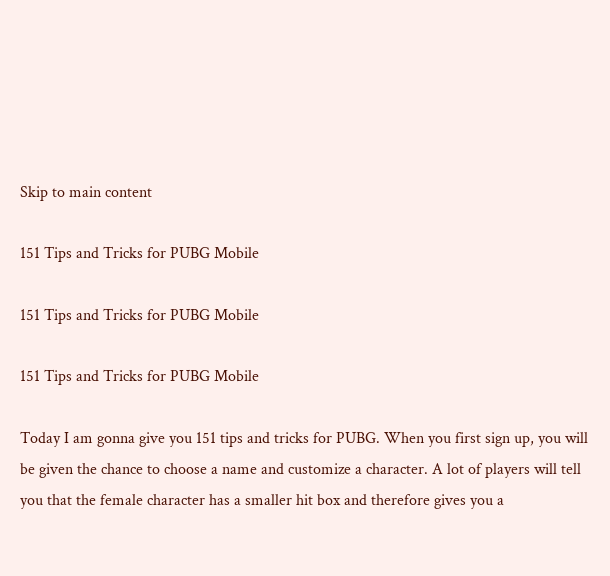Skip to main content

151 Tips and Tricks for PUBG Mobile

151 Tips and Tricks for PUBG Mobile

151 Tips and Tricks for PUBG Mobile

Today I am gonna give you 151 tips and tricks for PUBG. When you first sign up, you will be given the chance to choose a name and customize a character. A lot of players will tell you that the female character has a smaller hit box and therefore gives you a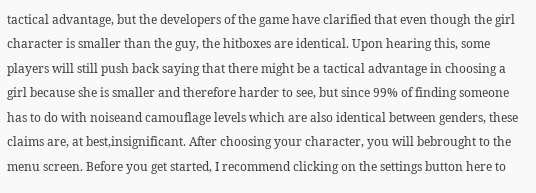tactical advantage, but the developers of the game have clarified that even though the girl character is smaller than the guy, the hitboxes are identical. Upon hearing this, some players will still push back saying that there might be a tactical advantage in choosing a girl because she is smaller and therefore harder to see, but since 99% of finding someone has to do with noiseand camouflage levels which are also identical between genders, these claims are, at best,insignificant. After choosing your character, you will bebrought to the menu screen. Before you get started, I recommend clicking on the settings button here to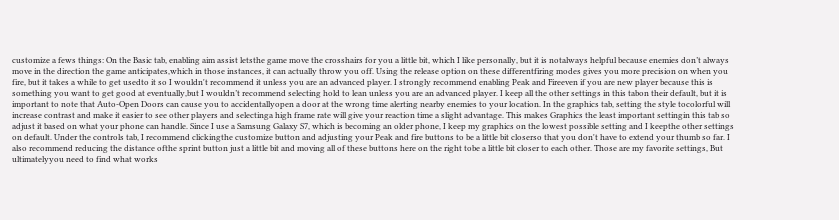customize a fews things: On the Basic tab, enabling aim assist letsthe game move the crosshairs for you a little bit, which I like personally, but it is notalways helpful because enemies don’t always move in the direction the game anticipates,which in those instances, it can actually throw you off. Using the release option on these differentfiring modes gives you more precision on when you fire, but it takes a while to get usedto it so I wouldn't recommend it unless you are an advanced player. I strongly recommend enabling Peak and Fireeven if you are new player because this is something you want to get good at eventually,but I wouldn’t recommend selecting hold to lean unless you are an advanced player. I keep all the other settings in this tabon their default, but it is important to note that Auto-Open Doors can cause you to accidentallyopen a door at the wrong time alerting nearby enemies to your location. In the graphics tab, setting the style tocolorful will increase contrast and make it easier to see other players and selectinga high frame rate will give your reaction time a slight advantage. This makes Graphics the least important settingin this tab so adjust it based on what your phone can handle. Since I use a Samsung Galaxy S7, which is becoming an older phone, I keep my graphics on the lowest possible setting and I keepthe other settings on default. Under the controls tab, I recommend clickingthe customize button and adjusting your Peak and fire buttons to be a little bit closerso that you don't have to extend your thumb so far. I also recommend reducing the distance ofthe sprint button just a little bit and moving all of these buttons here on the right tobe a little bit closer to each other. Those are my favorite settings, But ultimatelyyou need to find what works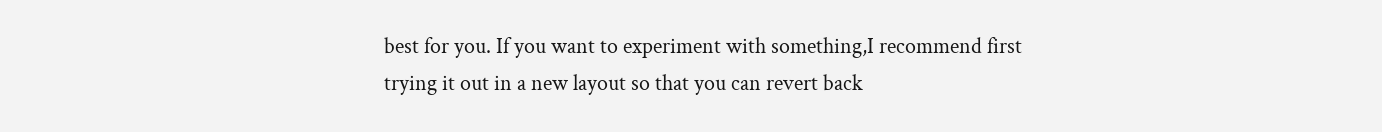best for you. If you want to experiment with something,I recommend first trying it out in a new layout so that you can revert back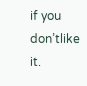if you don’tlike it.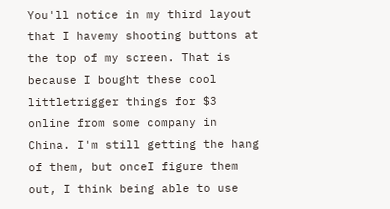You'll notice in my third layout that I havemy shooting buttons at the top of my screen. That is because I bought these cool littletrigger things for $3 online from some company in China. I'm still getting the hang of them, but onceI figure them out, I think being able to use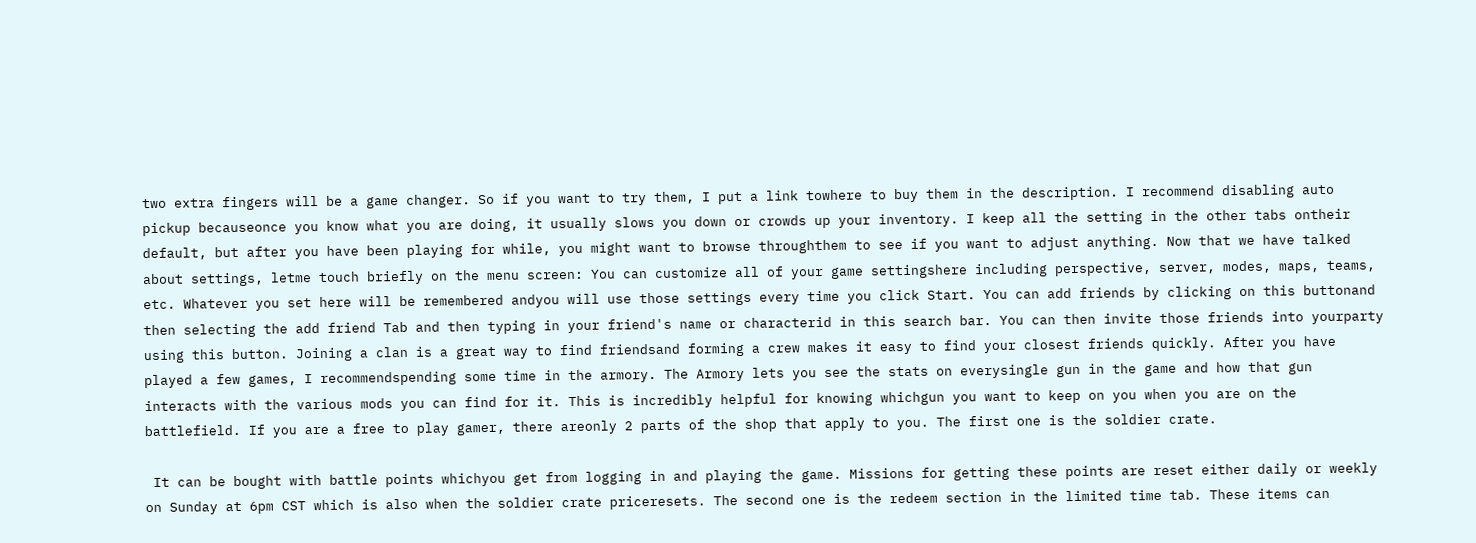two extra fingers will be a game changer. So if you want to try them, I put a link towhere to buy them in the description. I recommend disabling auto pickup becauseonce you know what you are doing, it usually slows you down or crowds up your inventory. I keep all the setting in the other tabs ontheir default, but after you have been playing for while, you might want to browse throughthem to see if you want to adjust anything. Now that we have talked about settings, letme touch briefly on the menu screen: You can customize all of your game settingshere including perspective, server, modes, maps, teams, etc. Whatever you set here will be remembered andyou will use those settings every time you click Start. You can add friends by clicking on this buttonand then selecting the add friend Tab and then typing in your friend's name or characterid in this search bar. You can then invite those friends into yourparty using this button. Joining a clan is a great way to find friendsand forming a crew makes it easy to find your closest friends quickly. After you have played a few games, I recommendspending some time in the armory. The Armory lets you see the stats on everysingle gun in the game and how that gun interacts with the various mods you can find for it. This is incredibly helpful for knowing whichgun you want to keep on you when you are on the battlefield. If you are a free to play gamer, there areonly 2 parts of the shop that apply to you. The first one is the soldier crate.

 It can be bought with battle points whichyou get from logging in and playing the game. Missions for getting these points are reset either daily or weekly on Sunday at 6pm CST which is also when the soldier crate priceresets. The second one is the redeem section in the limited time tab. These items can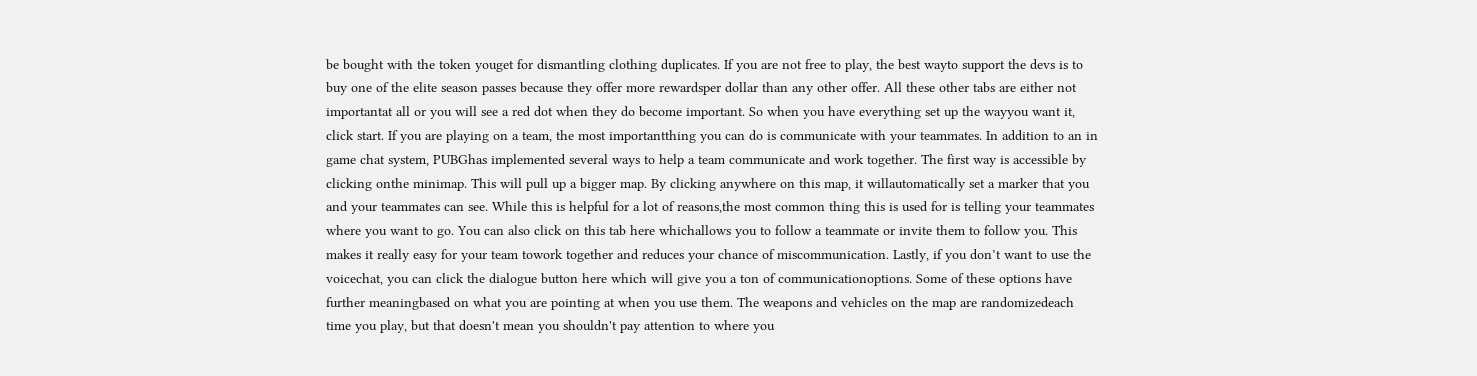be bought with the token youget for dismantling clothing duplicates. If you are not free to play, the best wayto support the devs is to buy one of the elite season passes because they offer more rewardsper dollar than any other offer. All these other tabs are either not importantat all or you will see a red dot when they do become important. So when you have everything set up the wayyou want it, click start. If you are playing on a team, the most importantthing you can do is communicate with your teammates. In addition to an in game chat system, PUBGhas implemented several ways to help a team communicate and work together. The first way is accessible by clicking onthe minimap. This will pull up a bigger map. By clicking anywhere on this map, it willautomatically set a marker that you and your teammates can see. While this is helpful for a lot of reasons,the most common thing this is used for is telling your teammates where you want to go. You can also click on this tab here whichallows you to follow a teammate or invite them to follow you. This makes it really easy for your team towork together and reduces your chance of miscommunication. Lastly, if you don’t want to use the voicechat, you can click the dialogue button here which will give you a ton of communicationoptions. Some of these options have further meaningbased on what you are pointing at when you use them. The weapons and vehicles on the map are randomizedeach time you play, but that doesn't mean you shouldn't pay attention to where you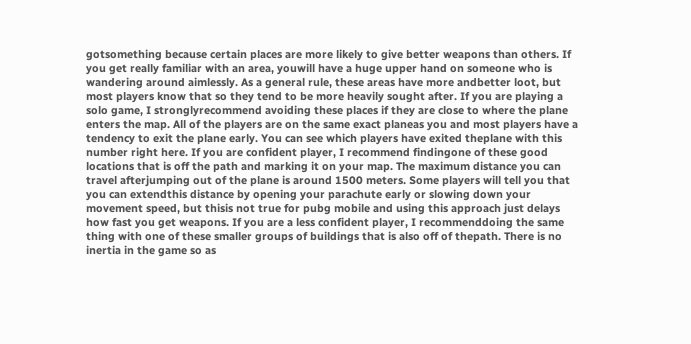gotsomething because certain places are more likely to give better weapons than others. If you get really familiar with an area, youwill have a huge upper hand on someone who is wandering around aimlessly. As a general rule, these areas have more andbetter loot, but most players know that so they tend to be more heavily sought after. If you are playing a solo game, I stronglyrecommend avoiding these places if they are close to where the plane enters the map. All of the players are on the same exact planeas you and most players have a tendency to exit the plane early. You can see which players have exited theplane with this number right here. If you are confident player, I recommend findingone of these good locations that is off the path and marking it on your map. The maximum distance you can travel afterjumping out of the plane is around 1500 meters. Some players will tell you that you can extendthis distance by opening your parachute early or slowing down your movement speed, but thisis not true for pubg mobile and using this approach just delays how fast you get weapons. If you are a less confident player, I recommenddoing the same thing with one of these smaller groups of buildings that is also off of thepath. There is no inertia in the game so as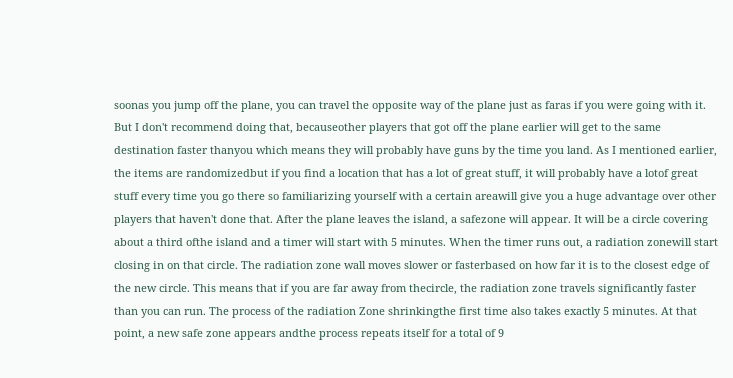soonas you jump off the plane, you can travel the opposite way of the plane just as faras if you were going with it. But I don't recommend doing that, becauseother players that got off the plane earlier will get to the same destination faster thanyou which means they will probably have guns by the time you land. As I mentioned earlier, the items are randomizedbut if you find a location that has a lot of great stuff, it will probably have a lotof great stuff every time you go there so familiarizing yourself with a certain areawill give you a huge advantage over other players that haven't done that. After the plane leaves the island, a safezone will appear. It will be a circle covering about a third ofthe island and a timer will start with 5 minutes. When the timer runs out, a radiation zonewill start closing in on that circle. The radiation zone wall moves slower or fasterbased on how far it is to the closest edge of the new circle. This means that if you are far away from thecircle, the radiation zone travels significantly faster than you can run. The process of the radiation Zone shrinkingthe first time also takes exactly 5 minutes. At that point, a new safe zone appears andthe process repeats itself for a total of 9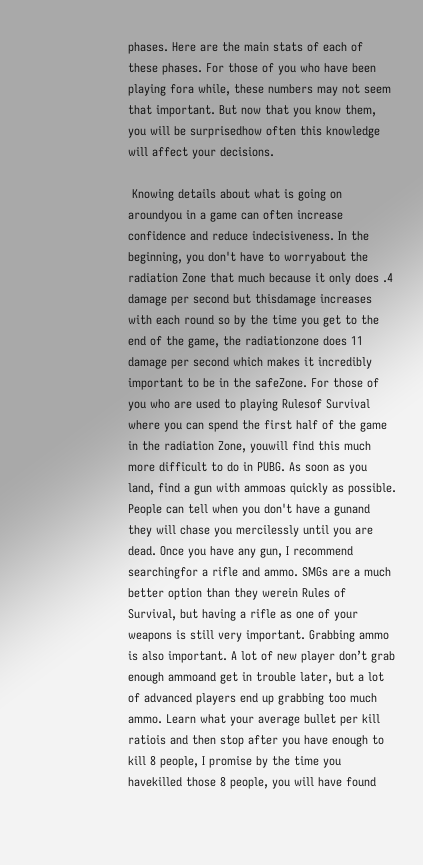phases. Here are the main stats of each of these phases. For those of you who have been playing fora while, these numbers may not seem that important. But now that you know them, you will be surprisedhow often this knowledge will affect your decisions.

 Knowing details about what is going on aroundyou in a game can often increase confidence and reduce indecisiveness. In the beginning, you don't have to worryabout the radiation Zone that much because it only does .4 damage per second but thisdamage increases with each round so by the time you get to the end of the game, the radiationzone does 11 damage per second which makes it incredibly important to be in the safeZone. For those of you who are used to playing Rulesof Survival where you can spend the first half of the game in the radiation Zone, youwill find this much more difficult to do in PUBG. As soon as you land, find a gun with ammoas quickly as possible. People can tell when you don't have a gunand they will chase you mercilessly until you are dead. Once you have any gun, I recommend searchingfor a rifle and ammo. SMGs are a much better option than they werein Rules of Survival, but having a rifle as one of your weapons is still very important. Grabbing ammo is also important. A lot of new player don’t grab enough ammoand get in trouble later, but a lot of advanced players end up grabbing too much ammo. Learn what your average bullet per kill ratiois and then stop after you have enough to kill 8 people, I promise by the time you havekilled those 8 people, you will have found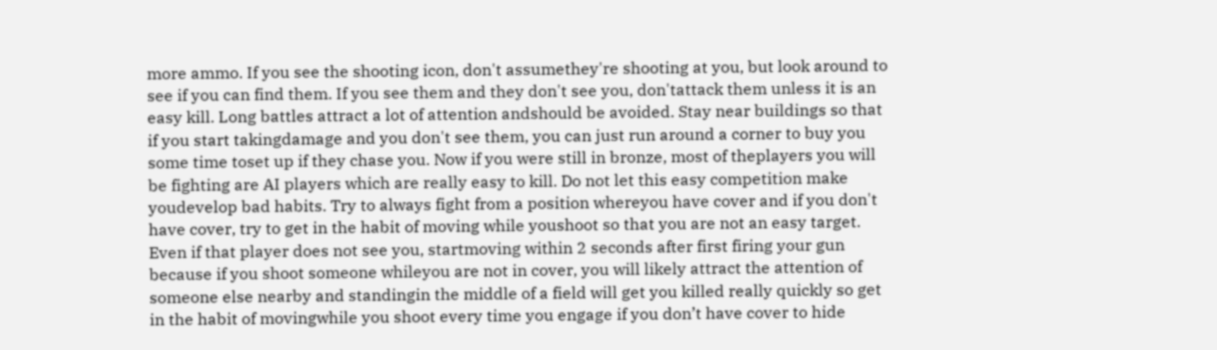more ammo. If you see the shooting icon, don't assumethey're shooting at you, but look around to see if you can find them. If you see them and they don't see you, don'tattack them unless it is an easy kill. Long battles attract a lot of attention andshould be avoided. Stay near buildings so that if you start takingdamage and you don't see them, you can just run around a corner to buy you some time toset up if they chase you. Now if you were still in bronze, most of theplayers you will be fighting are AI players which are really easy to kill. Do not let this easy competition make youdevelop bad habits. Try to always fight from a position whereyou have cover and if you don't have cover, try to get in the habit of moving while youshoot so that you are not an easy target. Even if that player does not see you, startmoving within 2 seconds after first firing your gun because if you shoot someone whileyou are not in cover, you will likely attract the attention of someone else nearby and standingin the middle of a field will get you killed really quickly so get in the habit of movingwhile you shoot every time you engage if you don’t have cover to hide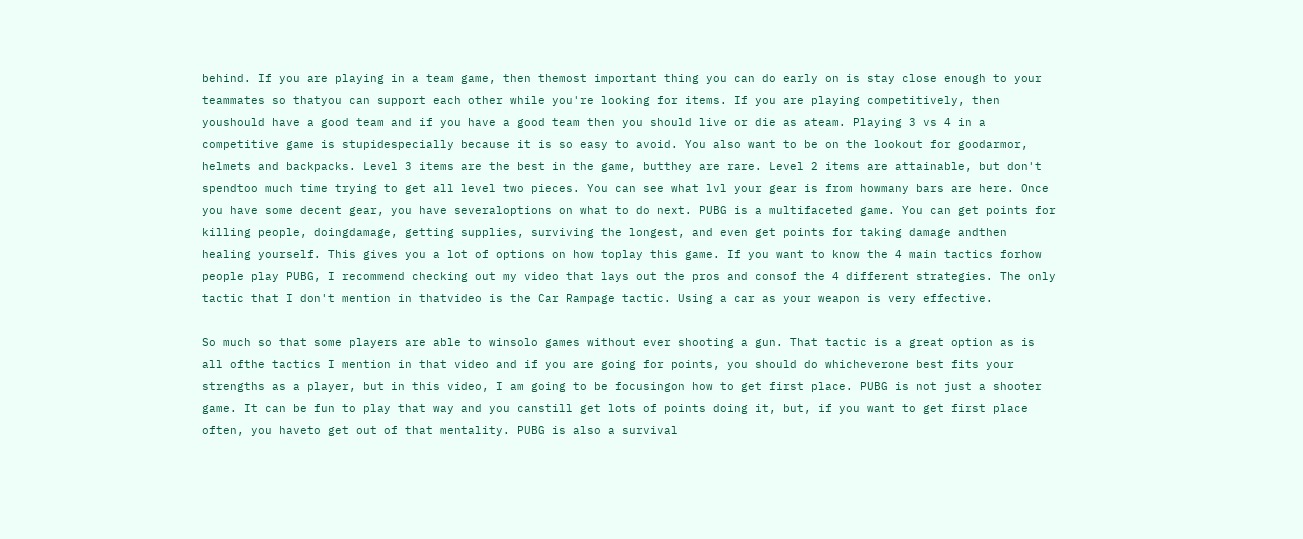behind. If you are playing in a team game, then themost important thing you can do early on is stay close enough to your teammates so thatyou can support each other while you're looking for items. If you are playing competitively, then youshould have a good team and if you have a good team then you should live or die as ateam. Playing 3 vs 4 in a competitive game is stupidespecially because it is so easy to avoid. You also want to be on the lookout for goodarmor, helmets and backpacks. Level 3 items are the best in the game, butthey are rare. Level 2 items are attainable, but don't spendtoo much time trying to get all level two pieces. You can see what lvl your gear is from howmany bars are here. Once you have some decent gear, you have severaloptions on what to do next. PUBG is a multifaceted game. You can get points for killing people, doingdamage, getting supplies, surviving the longest, and even get points for taking damage andthen healing yourself. This gives you a lot of options on how toplay this game. If you want to know the 4 main tactics forhow people play PUBG, I recommend checking out my video that lays out the pros and consof the 4 different strategies. The only tactic that I don't mention in thatvideo is the Car Rampage tactic. Using a car as your weapon is very effective.

So much so that some players are able to winsolo games without ever shooting a gun. That tactic is a great option as is all ofthe tactics I mention in that video and if you are going for points, you should do whicheverone best fits your strengths as a player, but in this video, I am going to be focusingon how to get first place. PUBG is not just a shooter game. It can be fun to play that way and you canstill get lots of points doing it, but, if you want to get first place often, you haveto get out of that mentality. PUBG is also a survival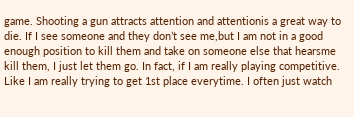game. Shooting a gun attracts attention and attentionis a great way to die. If I see someone and they don’t see me,but I am not in a good enough position to kill them and take on someone else that hearsme kill them, I just let them go. In fact, if I am really playing competitive. Like I am really trying to get 1st place everytime. I often just watch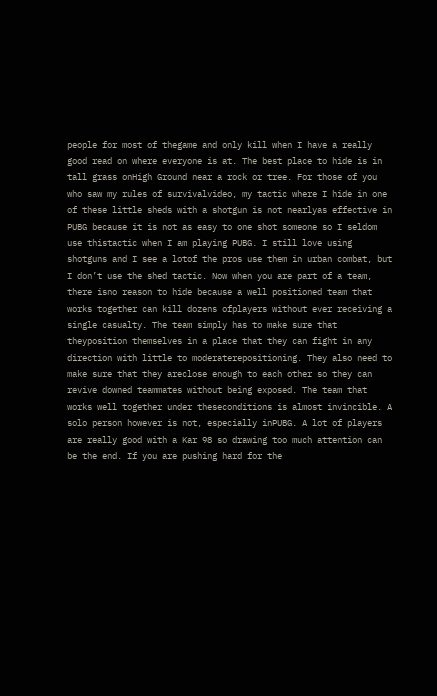people for most of thegame and only kill when I have a really good read on where everyone is at. The best place to hide is in tall grass onHigh Ground near a rock or tree. For those of you who saw my rules of survivalvideo, my tactic where I hide in one of these little sheds with a shotgun is not nearlyas effective in PUBG because it is not as easy to one shot someone so I seldom use thistactic when I am playing PUBG. I still love using shotguns and I see a lotof the pros use them in urban combat, but I don’t use the shed tactic. Now when you are part of a team, there isno reason to hide because a well positioned team that works together can kill dozens ofplayers without ever receiving a single casualty. The team simply has to make sure that theyposition themselves in a place that they can fight in any direction with little to moderaterepositioning. They also need to make sure that they areclose enough to each other so they can revive downed teammates without being exposed. The team that works well together under theseconditions is almost invincible. A solo person however is not, especially inPUBG. A lot of players are really good with a Kar 98 so drawing too much attention can be the end. If you are pushing hard for the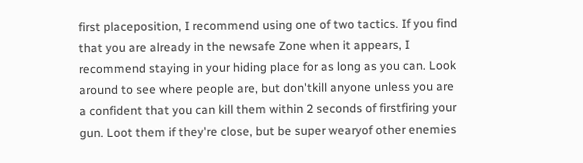first placeposition, I recommend using one of two tactics. If you find that you are already in the newsafe Zone when it appears, I recommend staying in your hiding place for as long as you can. Look around to see where people are, but don'tkill anyone unless you are a confident that you can kill them within 2 seconds of firstfiring your gun. Loot them if they're close, but be super wearyof other enemies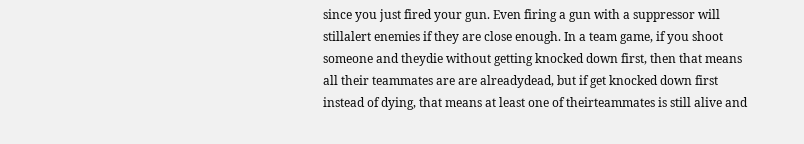since you just fired your gun. Even firing a gun with a suppressor will stillalert enemies if they are close enough. In a team game, if you shoot someone and theydie without getting knocked down first, then that means all their teammates are are alreadydead, but if get knocked down first instead of dying, that means at least one of theirteammates is still alive and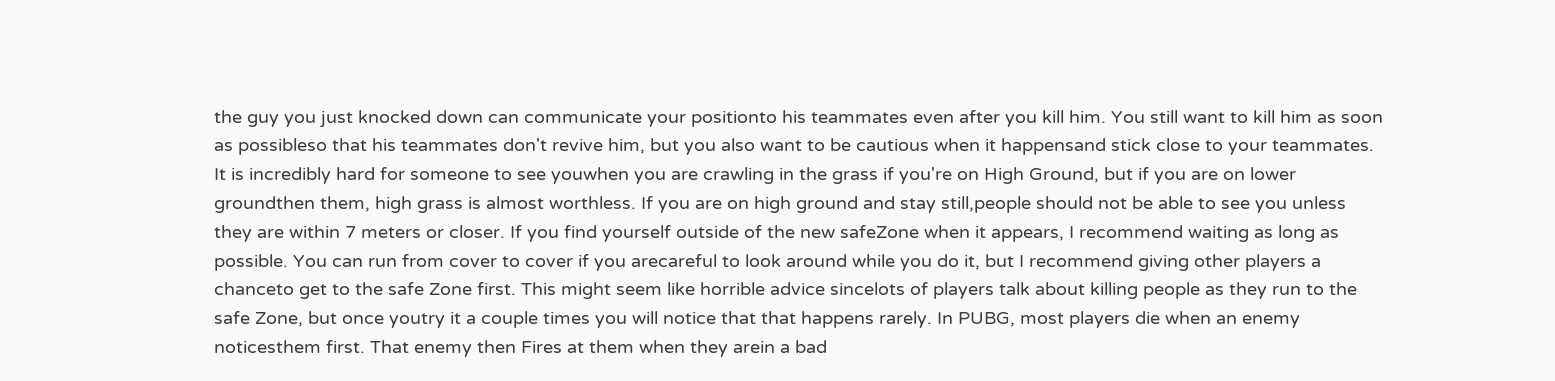the guy you just knocked down can communicate your positionto his teammates even after you kill him. You still want to kill him as soon as possibleso that his teammates don't revive him, but you also want to be cautious when it happensand stick close to your teammates. It is incredibly hard for someone to see youwhen you are crawling in the grass if you're on High Ground, but if you are on lower groundthen them, high grass is almost worthless. If you are on high ground and stay still,people should not be able to see you unless they are within 7 meters or closer. If you find yourself outside of the new safeZone when it appears, I recommend waiting as long as possible. You can run from cover to cover if you arecareful to look around while you do it, but I recommend giving other players a chanceto get to the safe Zone first. This might seem like horrible advice sincelots of players talk about killing people as they run to the safe Zone, but once youtry it a couple times you will notice that that happens rarely. In PUBG, most players die when an enemy noticesthem first. That enemy then Fires at them when they arein a bad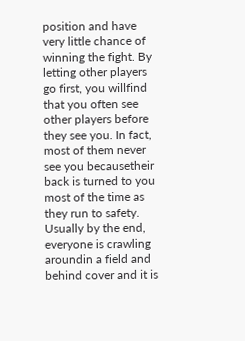position and have very little chance of winning the fight. By letting other players go first, you willfind that you often see other players before they see you. In fact, most of them never see you becausetheir back is turned to you most of the time as they run to safety. Usually by the end, everyone is crawling aroundin a field and behind cover and it is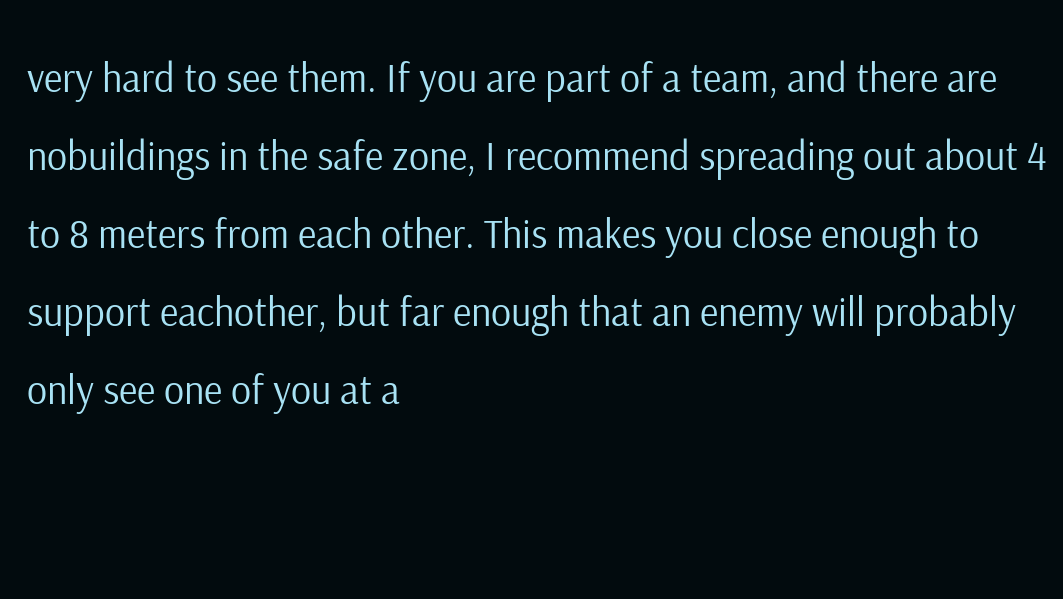very hard to see them. If you are part of a team, and there are nobuildings in the safe zone, I recommend spreading out about 4 to 8 meters from each other. This makes you close enough to support eachother, but far enough that an enemy will probably only see one of you at a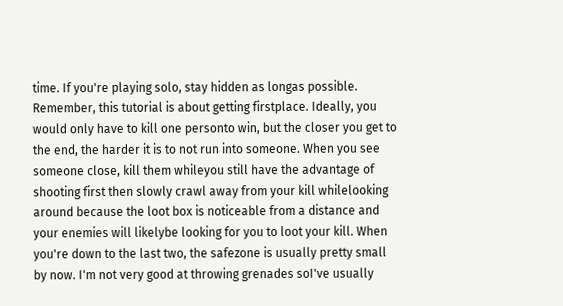time. If you're playing solo, stay hidden as longas possible. Remember, this tutorial is about getting firstplace. Ideally, you would only have to kill one personto win, but the closer you get to the end, the harder it is to not run into someone. When you see someone close, kill them whileyou still have the advantage of shooting first then slowly crawl away from your kill whilelooking around because the loot box is noticeable from a distance and your enemies will likelybe looking for you to loot your kill. When you're down to the last two, the safezone is usually pretty small by now. I'm not very good at throwing grenades soI've usually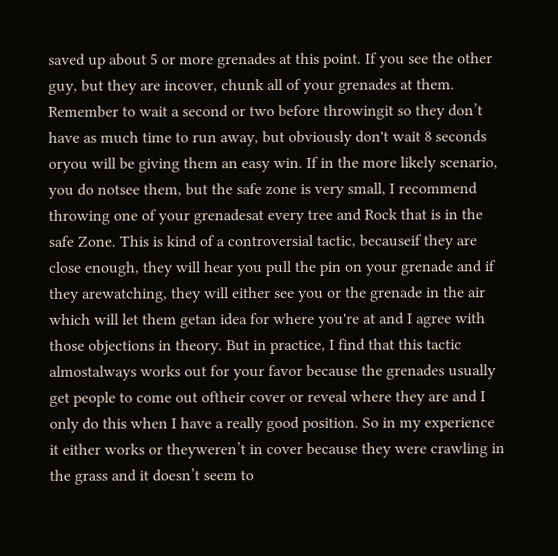saved up about 5 or more grenades at this point. If you see the other guy, but they are incover, chunk all of your grenades at them. Remember to wait a second or two before throwingit so they don’t have as much time to run away, but obviously don't wait 8 seconds oryou will be giving them an easy win. If in the more likely scenario, you do notsee them, but the safe zone is very small, I recommend throwing one of your grenadesat every tree and Rock that is in the safe Zone. This is kind of a controversial tactic, becauseif they are close enough, they will hear you pull the pin on your grenade and if they arewatching, they will either see you or the grenade in the air which will let them getan idea for where you're at and I agree with those objections in theory. But in practice, I find that this tactic almostalways works out for your favor because the grenades usually get people to come out oftheir cover or reveal where they are and I only do this when I have a really good position. So in my experience it either works or theyweren’t in cover because they were crawling in the grass and it doesn’t seem to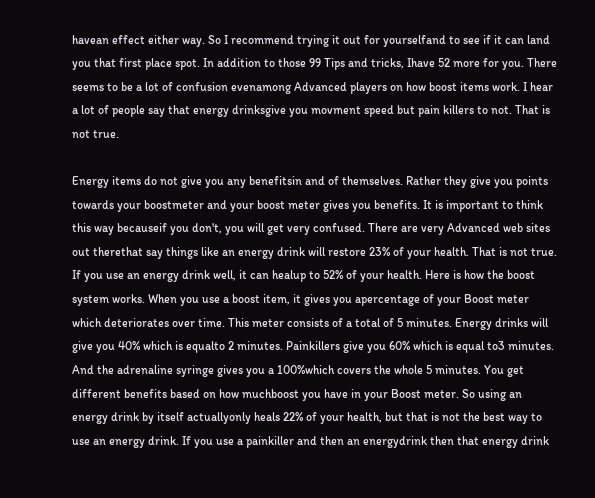havean effect either way. So I recommend trying it out for yourselfand to see if it can land you that first place spot. In addition to those 99 Tips and tricks, Ihave 52 more for you. There seems to be a lot of confusion evenamong Advanced players on how boost items work. I hear a lot of people say that energy drinksgive you movment speed but pain killers to not. That is not true.

Energy items do not give you any benefitsin and of themselves. Rather they give you points towards your boostmeter and your boost meter gives you benefits. It is important to think this way becauseif you don't, you will get very confused. There are very Advanced web sites out therethat say things like an energy drink will restore 23% of your health. That is not true. If you use an energy drink well, it can healup to 52% of your health. Here is how the boost system works. When you use a boost item, it gives you apercentage of your Boost meter which deteriorates over time. This meter consists of a total of 5 minutes. Energy drinks will give you 40% which is equalto 2 minutes. Painkillers give you 60% which is equal to3 minutes. And the adrenaline syringe gives you a 100%which covers the whole 5 minutes. You get different benefits based on how muchboost you have in your Boost meter. So using an energy drink by itself actuallyonly heals 22% of your health, but that is not the best way to use an energy drink. If you use a painkiller and then an energydrink then that energy drink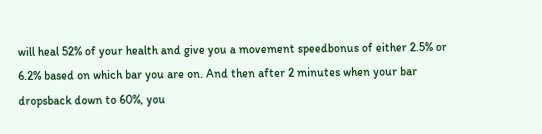will heal 52% of your health and give you a movement speedbonus of either 2.5% or 6.2% based on which bar you are on. And then after 2 minutes when your bar dropsback down to 60%, you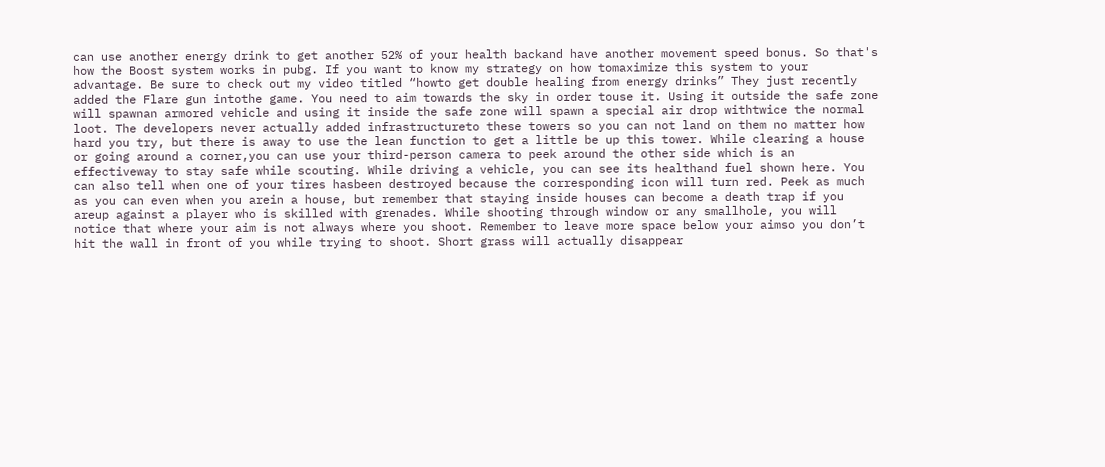can use another energy drink to get another 52% of your health backand have another movement speed bonus. So that's how the Boost system works in pubg. If you want to know my strategy on how tomaximize this system to your advantage. Be sure to check out my video titled “howto get double healing from energy drinks” They just recently added the Flare gun intothe game. You need to aim towards the sky in order touse it. Using it outside the safe zone will spawnan armored vehicle and using it inside the safe zone will spawn a special air drop withtwice the normal loot. The developers never actually added infrastructureto these towers so you can not land on them no matter how hard you try, but there is away to use the lean function to get a little be up this tower. While clearing a house or going around a corner,you can use your third-person camera to peek around the other side which is an effectiveway to stay safe while scouting. While driving a vehicle, you can see its healthand fuel shown here. You can also tell when one of your tires hasbeen destroyed because the corresponding icon will turn red. Peek as much as you can even when you arein a house, but remember that staying inside houses can become a death trap if you areup against a player who is skilled with grenades. While shooting through window or any smallhole, you will notice that where your aim is not always where you shoot. Remember to leave more space below your aimso you don’t hit the wall in front of you while trying to shoot. Short grass will actually disappear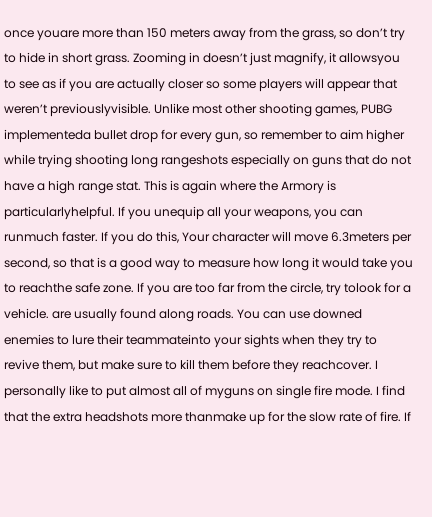once youare more than 150 meters away from the grass, so don’t try to hide in short grass. Zooming in doesn’t just magnify, it allowsyou to see as if you are actually closer so some players will appear that weren’t previouslyvisible. Unlike most other shooting games, PUBG implementeda bullet drop for every gun, so remember to aim higher while trying shooting long rangeshots especially on guns that do not have a high range stat. This is again where the Armory is particularlyhelpful. If you unequip all your weapons, you can runmuch faster. If you do this, Your character will move 6.3meters per second, so that is a good way to measure how long it would take you to reachthe safe zone. If you are too far from the circle, try tolook for a vehicle. are usually found along roads. You can use downed enemies to lure their teammateinto your sights when they try to revive them, but make sure to kill them before they reachcover. I personally like to put almost all of myguns on single fire mode. I find that the extra headshots more thanmake up for the slow rate of fire. If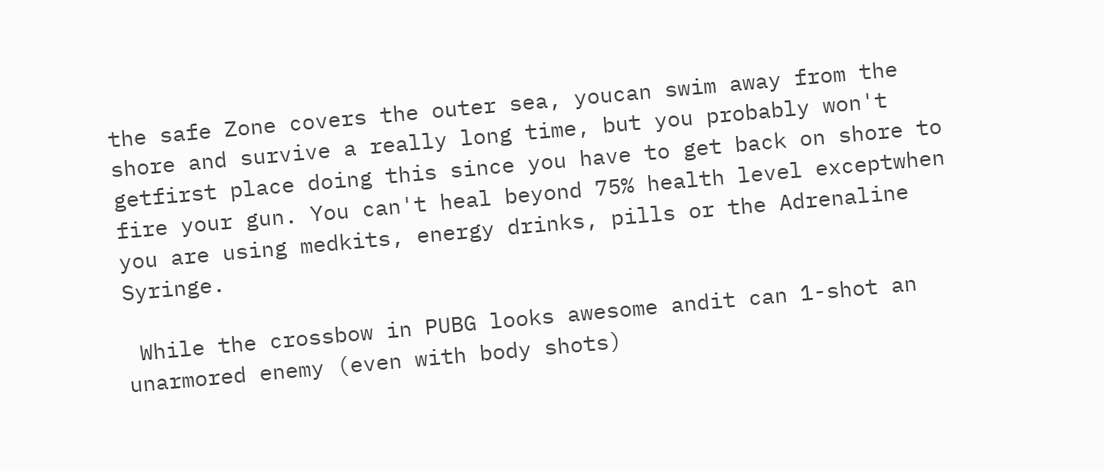the safe Zone covers the outer sea, youcan swim away from the shore and survive a really long time, but you probably won't getfirst place doing this since you have to get back on shore to fire your gun. You can't heal beyond 75% health level exceptwhen you are using medkits, energy drinks, pills or the Adrenaline Syringe.

 While the crossbow in PUBG looks awesome andit can 1-shot an unarmored enemy (even with body shots)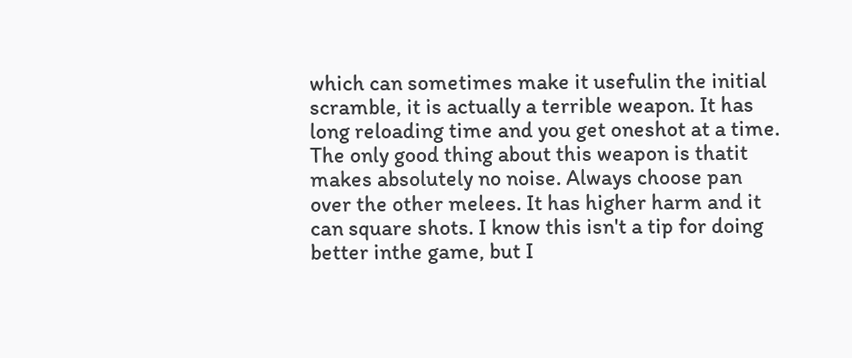which can sometimes make it usefulin the initial scramble, it is actually a terrible weapon. It has long reloading time and you get oneshot at a time. The only good thing about this weapon is thatit makes absolutely no noise. Always choose pan over the other melees. It has higher harm and it can square shots. I know this isn't a tip for doing better inthe game, but I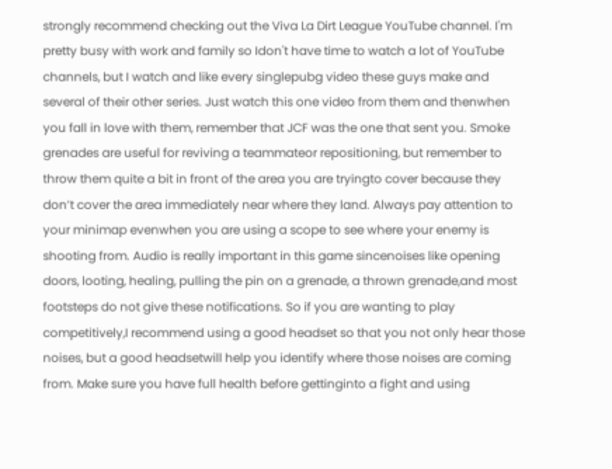strongly recommend checking out the Viva La Dirt League YouTube channel. I'm pretty busy with work and family so Idon't have time to watch a lot of YouTube channels, but I watch and like every singlepubg video these guys make and several of their other series. Just watch this one video from them and thenwhen you fall in love with them, remember that JCF was the one that sent you. Smoke grenades are useful for reviving a teammateor repositioning, but remember to throw them quite a bit in front of the area you are tryingto cover because they don’t cover the area immediately near where they land. Always pay attention to your minimap evenwhen you are using a scope to see where your enemy is shooting from. Audio is really important in this game sincenoises like opening doors, looting, healing, pulling the pin on a grenade, a thrown grenade,and most footsteps do not give these notifications. So if you are wanting to play competitively,I recommend using a good headset so that you not only hear those noises, but a good headsetwill help you identify where those noises are coming from. Make sure you have full health before gettinginto a fight and using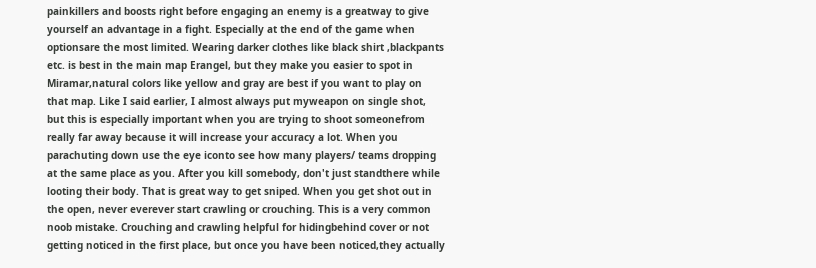painkillers and boosts right before engaging an enemy is a greatway to give yourself an advantage in a fight. Especially at the end of the game when optionsare the most limited. Wearing darker clothes like black shirt ,blackpants etc. is best in the main map Erangel, but they make you easier to spot in Miramar,natural colors like yellow and gray are best if you want to play on that map. Like I said earlier, I almost always put myweapon on single shot, but this is especially important when you are trying to shoot someonefrom really far away because it will increase your accuracy a lot. When you parachuting down use the eye iconto see how many players/ teams dropping at the same place as you. After you kill somebody, don't just standthere while looting their body. That is great way to get sniped. When you get shot out in the open, never everever start crawling or crouching. This is a very common noob mistake. Crouching and crawling helpful for hidingbehind cover or not getting noticed in the first place, but once you have been noticed,they actually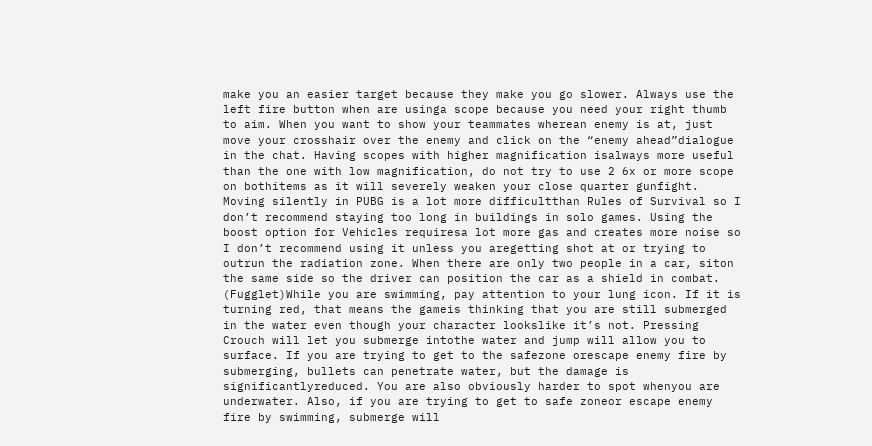make you an easier target because they make you go slower. Always use the left fire button when are usinga scope because you need your right thumb to aim. When you want to show your teammates wherean enemy is at, just move your crosshair over the enemy and click on the “enemy ahead”dialogue in the chat. Having scopes with higher magnification isalways more useful than the one with low magnification, do not try to use 2 6x or more scope on bothitems as it will severely weaken your close quarter gunfight. Moving silently in PUBG is a lot more difficultthan Rules of Survival so I don’t recommend staying too long in buildings in solo games. Using the boost option for Vehicles requiresa lot more gas and creates more noise so I don’t recommend using it unless you aregetting shot at or trying to outrun the radiation zone. When there are only two people in a car, siton the same side so the driver can position the car as a shield in combat. (Fugglet)While you are swimming, pay attention to your lung icon. If it is turning red, that means the gameis thinking that you are still submerged in the water even though your character lookslike it’s not. Pressing Crouch will let you submerge intothe water and jump will allow you to surface. If you are trying to get to the safezone orescape enemy fire by submerging, bullets can penetrate water, but the damage is significantlyreduced. You are also obviously harder to spot whenyou are underwater. Also, if you are trying to get to safe zoneor escape enemy fire by swimming, submerge will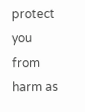protect you from harm as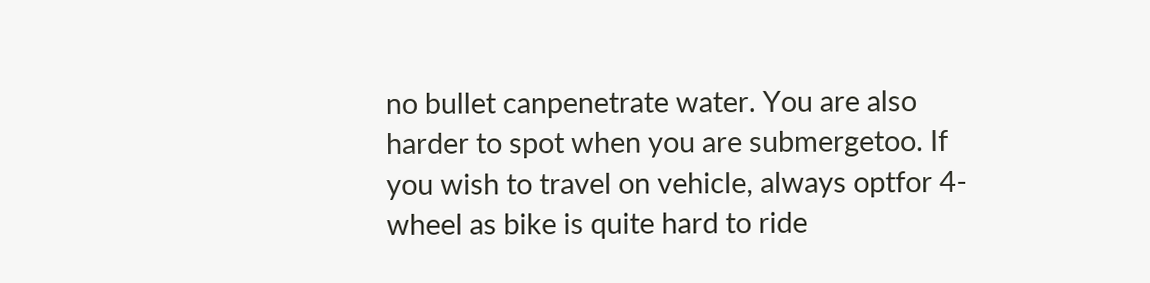no bullet canpenetrate water. You are also harder to spot when you are submergetoo. If you wish to travel on vehicle, always optfor 4-wheel as bike is quite hard to ride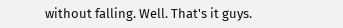without falling. Well. That's it guys.